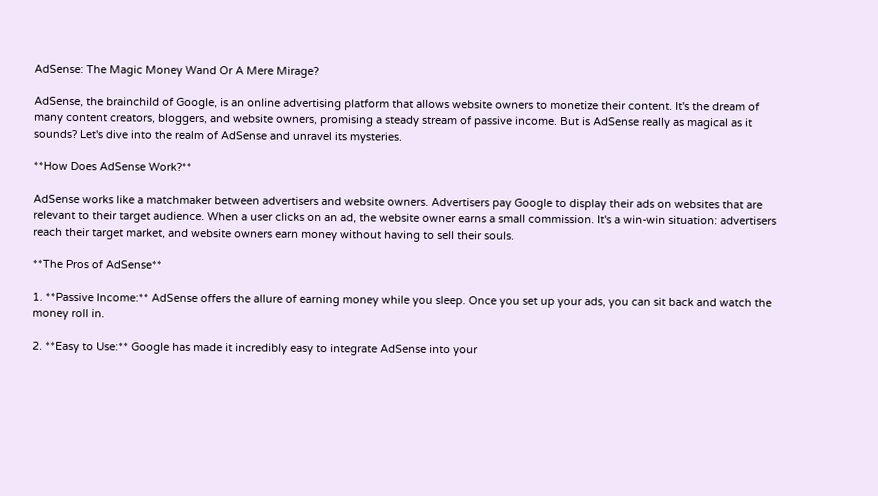AdSense: The Magic Money Wand Or A Mere Mirage?

AdSense, the brainchild of Google, is an online advertising platform that allows website owners to monetize their content. It's the dream of many content creators, bloggers, and website owners, promising a steady stream of passive income. But is AdSense really as magical as it sounds? Let's dive into the realm of AdSense and unravel its mysteries.

**How Does AdSense Work?**

AdSense works like a matchmaker between advertisers and website owners. Advertisers pay Google to display their ads on websites that are relevant to their target audience. When a user clicks on an ad, the website owner earns a small commission. It's a win-win situation: advertisers reach their target market, and website owners earn money without having to sell their souls.

**The Pros of AdSense**

1. **Passive Income:** AdSense offers the allure of earning money while you sleep. Once you set up your ads, you can sit back and watch the money roll in.

2. **Easy to Use:** Google has made it incredibly easy to integrate AdSense into your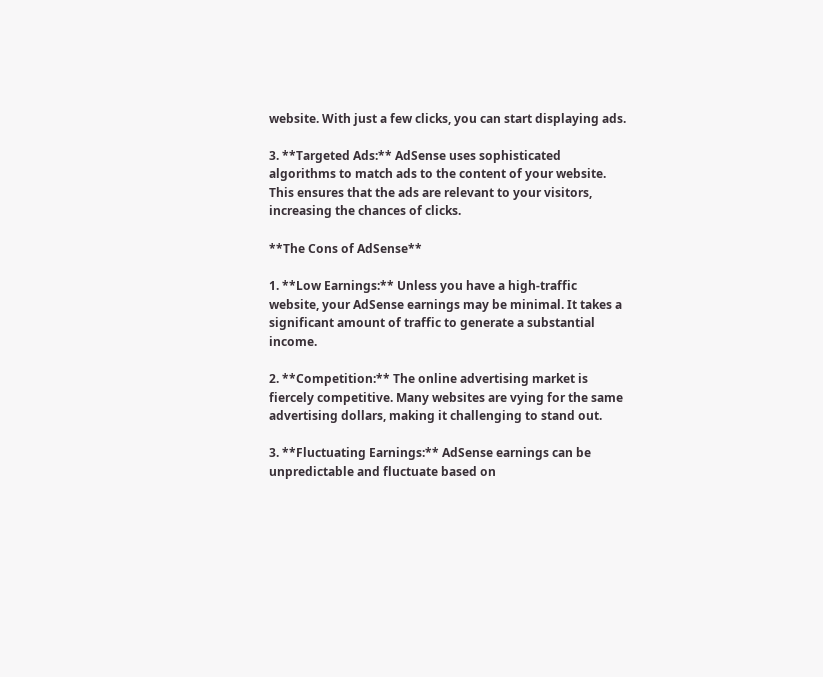website. With just a few clicks, you can start displaying ads.

3. **Targeted Ads:** AdSense uses sophisticated algorithms to match ads to the content of your website. This ensures that the ads are relevant to your visitors, increasing the chances of clicks.

**The Cons of AdSense**

1. **Low Earnings:** Unless you have a high-traffic website, your AdSense earnings may be minimal. It takes a significant amount of traffic to generate a substantial income.

2. **Competition:** The online advertising market is fiercely competitive. Many websites are vying for the same advertising dollars, making it challenging to stand out.

3. **Fluctuating Earnings:** AdSense earnings can be unpredictable and fluctuate based on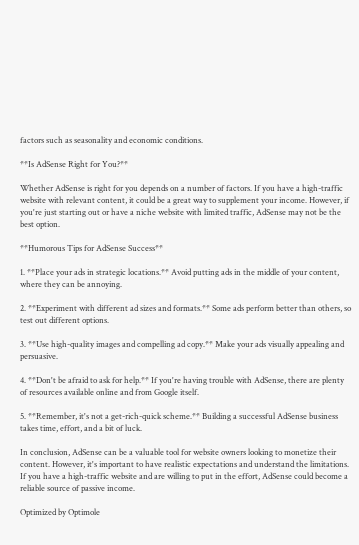factors such as seasonality and economic conditions.

**Is AdSense Right for You?**

Whether AdSense is right for you depends on a number of factors. If you have a high-traffic website with relevant content, it could be a great way to supplement your income. However, if you're just starting out or have a niche website with limited traffic, AdSense may not be the best option.

**Humorous Tips for AdSense Success**

1. **Place your ads in strategic locations.** Avoid putting ads in the middle of your content, where they can be annoying.

2. **Experiment with different ad sizes and formats.** Some ads perform better than others, so test out different options.

3. **Use high-quality images and compelling ad copy.** Make your ads visually appealing and persuasive.

4. **Don't be afraid to ask for help.** If you're having trouble with AdSense, there are plenty of resources available online and from Google itself.

5. **Remember, it's not a get-rich-quick scheme.** Building a successful AdSense business takes time, effort, and a bit of luck.

In conclusion, AdSense can be a valuable tool for website owners looking to monetize their content. However, it's important to have realistic expectations and understand the limitations. If you have a high-traffic website and are willing to put in the effort, AdSense could become a reliable source of passive income.

Optimized by Optimole